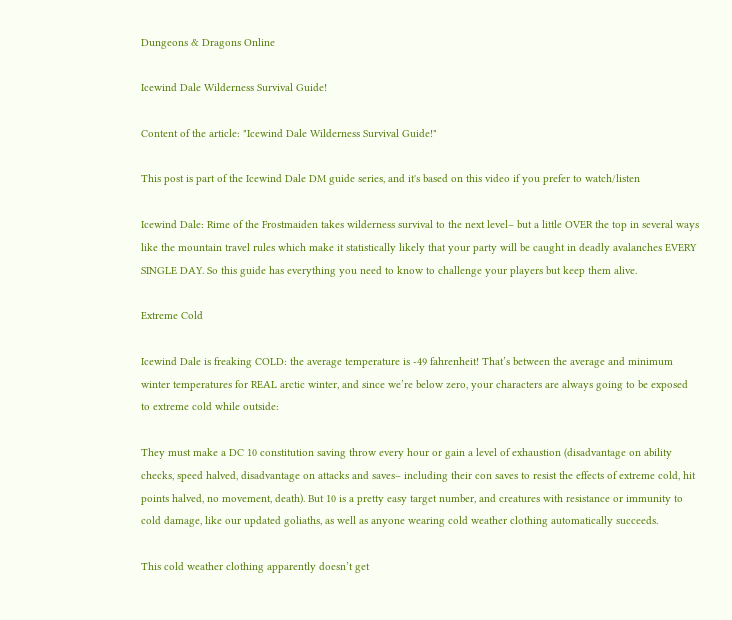Dungeons & Dragons Online

Icewind Dale Wilderness Survival Guide!

Content of the article: "Icewind Dale Wilderness Survival Guide!"

This post is part of the Icewind Dale DM guide series, and it's based on this video if you prefer to watch/listen

Icewind Dale: Rime of the Frostmaiden takes wilderness survival to the next level– but a little OVER the top in several ways like the mountain travel rules which make it statistically likely that your party will be caught in deadly avalanches EVERY SINGLE DAY. So this guide has everything you need to know to challenge your players but keep them alive.

Extreme Cold

Icewind Dale is freaking COLD: the average temperature is -49 fahrenheit! That’s between the average and minimum winter temperatures for REAL arctic winter, and since we’re below zero, your characters are always going to be exposed to extreme cold while outside:

They must make a DC 10 constitution saving throw every hour or gain a level of exhaustion (disadvantage on ability checks, speed halved, disadvantage on attacks and saves– including their con saves to resist the effects of extreme cold, hit points halved, no movement, death). But 10 is a pretty easy target number, and creatures with resistance or immunity to cold damage, like our updated goliaths, as well as anyone wearing cold weather clothing automatically succeeds.

This cold weather clothing apparently doesn’t get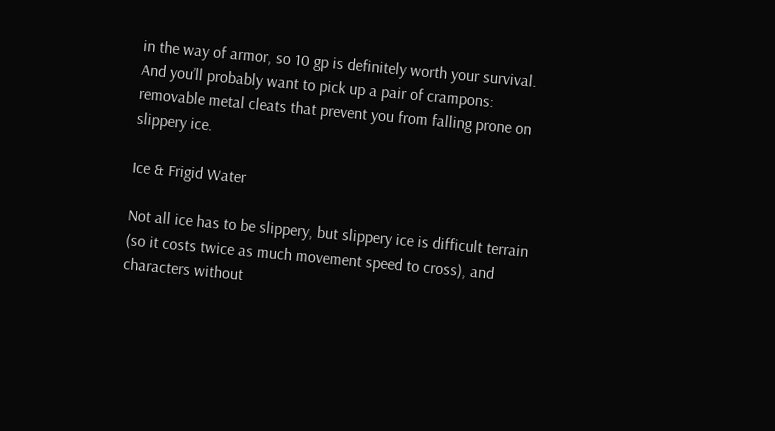in the way of armor, so 10 gp is definitely worth your survival. And you’ll probably want to pick up a pair of crampons: removable metal cleats that prevent you from falling prone on slippery ice.

Ice & Frigid Water

Not all ice has to be slippery, but slippery ice is difficult terrain (so it costs twice as much movement speed to cross), and characters without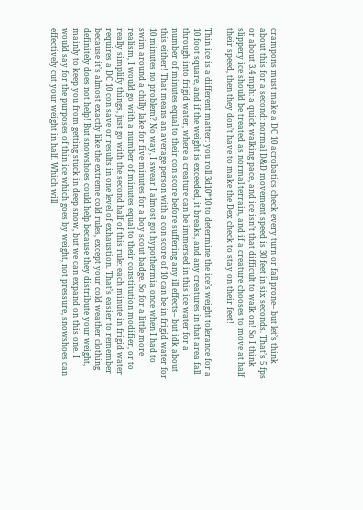crampons must make a DC 10 acrobatics check every turn or fall prone– but let’s think about this for a second: normal D&D movement speed is 30 feet in six seconds. That’s 5 fps or about 3.4 mph: a quick walking pace, and ice isn’t that difficult to walk on! So I think slippery ice should be treated as normal terrain, and if a creature chooses to move at half their speed, then they don’t have to make the Dex check to stay on their feet!

Thin ice is a different matter: you roll 3d10*10 to determine the ice’s weight tolerance for a 10 foot square, and if the weight is exceeded, it breaks, and any creatures in that area fall through into frigid water, where a creature can be immersed in this ice water for a number of minutes equal to their con score before suffering any ill effects– but idk about this either! That means an average person with a con score of 10 can be in frigid water for 10 minutes no problem? No way, I swear I almost got hypothermia once when I had to swim around a chilly lake for five minutes for a boy scout badge. So for a little more realism, I would go with a number of minutes equal to their constitution modifier, or to really simplify things, just go with the second half of this rule: each minute in frigid water requires a DC 10 con save or results in one level of exhaustion. That’s easier to remember because it’s almost exactly like the extreme cold rules, except your cold weather clothing definitely does not help! But snowshoes could help because they distribute your weight, mainly to keep you from getting stuck in deep snow, but we can expand on this one. I would say for the purposes of thin ice which goes by weight, not pressure, snowshoes can effectively cut your weight in half. Which will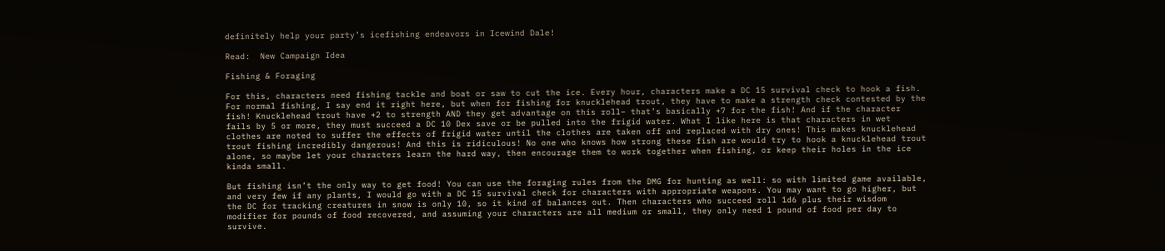definitely help your party’s icefishing endeavors in Icewind Dale!

Read:  New Campaign Idea

Fishing & Foraging

For this, characters need fishing tackle and boat or saw to cut the ice. Every hour, characters make a DC 15 survival check to hook a fish. For normal fishing, I say end it right here, but when for fishing for knucklehead trout, they have to make a strength check contested by the fish! Knucklehead trout have +2 to strength AND they get advantage on this roll– that’s basically +7 for the fish! And if the character fails by 5 or more, they must succeed a DC 10 Dex save or be pulled into the frigid water. What I like here is that characters in wet clothes are noted to suffer the effects of frigid water until the clothes are taken off and replaced with dry ones! This makes knucklehead trout fishing incredibly dangerous! And this is ridiculous! No one who knows how strong these fish are would try to hook a knucklehead trout alone, so maybe let your characters learn the hard way, then encourage them to work together when fishing, or keep their holes in the ice kinda small.

But fishing isn’t the only way to get food! You can use the foraging rules from the DMG for hunting as well: so with limited game available, and very few if any plants, I would go with a DC 15 survival check for characters with appropriate weapons. You may want to go higher, but the DC for tracking creatures in snow is only 10, so it kind of balances out. Then characters who succeed roll 1d6 plus their wisdom modifier for pounds of food recovered, and assuming your characters are all medium or small, they only need 1 pound of food per day to survive.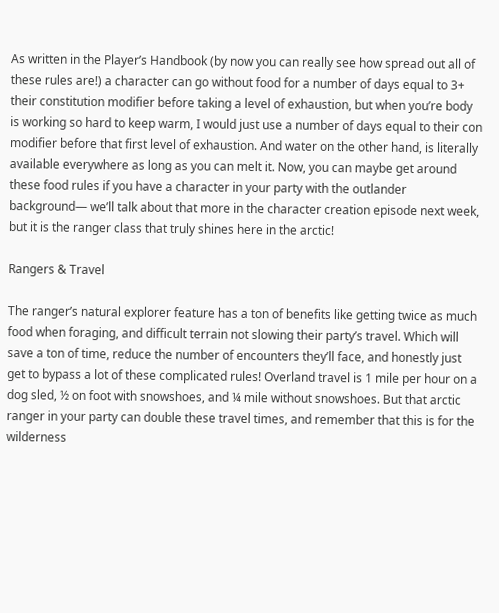As written in the Player’s Handbook (by now you can really see how spread out all of these rules are!) a character can go without food for a number of days equal to 3+ their constitution modifier before taking a level of exhaustion, but when you’re body is working so hard to keep warm, I would just use a number of days equal to their con modifier before that first level of exhaustion. And water on the other hand, is literally available everywhere as long as you can melt it. Now, you can maybe get around these food rules if you have a character in your party with the outlander background— we’ll talk about that more in the character creation episode next week, but it is the ranger class that truly shines here in the arctic!

Rangers & Travel

The ranger’s natural explorer feature has a ton of benefits like getting twice as much food when foraging, and difficult terrain not slowing their party’s travel. Which will save a ton of time, reduce the number of encounters they’ll face, and honestly just get to bypass a lot of these complicated rules! Overland travel is 1 mile per hour on a dog sled, ½ on foot with snowshoes, and ¼ mile without snowshoes. But that arctic ranger in your party can double these travel times, and remember that this is for the wilderness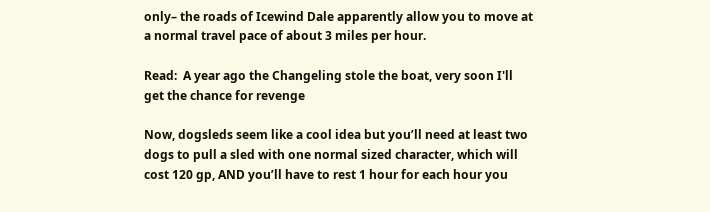only– the roads of Icewind Dale apparently allow you to move at a normal travel pace of about 3 miles per hour.

Read:  A year ago the Changeling stole the boat, very soon I'll get the chance for revenge

Now, dogsleds seem like a cool idea but you’ll need at least two dogs to pull a sled with one normal sized character, which will cost 120 gp, AND you’ll have to rest 1 hour for each hour you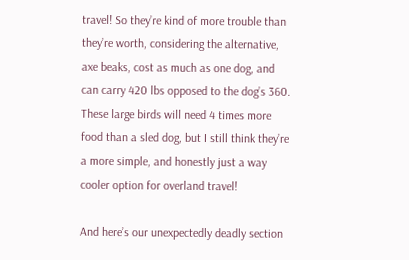travel! So they’re kind of more trouble than they’re worth, considering the alternative, axe beaks, cost as much as one dog, and can carry 420 lbs opposed to the dog’s 360. These large birds will need 4 times more food than a sled dog, but I still think they’re a more simple, and honestly just a way cooler option for overland travel!

And here’s our unexpectedly deadly section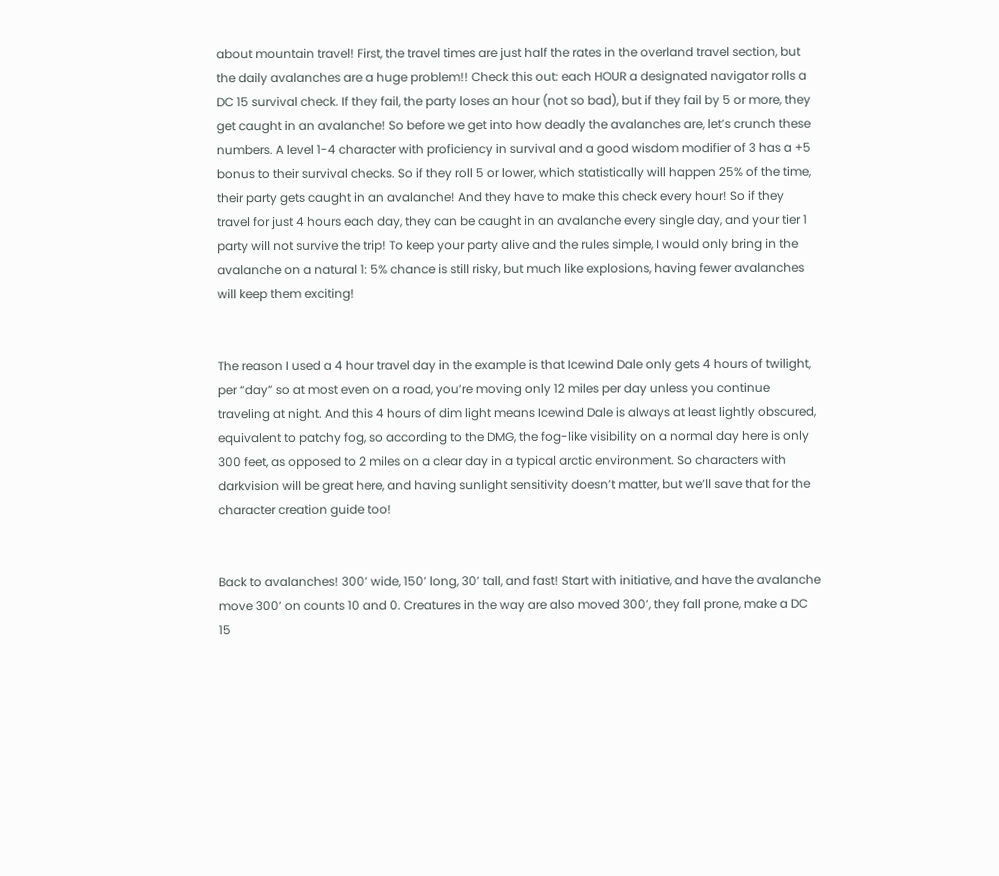about mountain travel! First, the travel times are just half the rates in the overland travel section, but the daily avalanches are a huge problem!! Check this out: each HOUR a designated navigator rolls a DC 15 survival check. If they fail, the party loses an hour (not so bad), but if they fail by 5 or more, they get caught in an avalanche! So before we get into how deadly the avalanches are, let’s crunch these numbers. A level 1-4 character with proficiency in survival and a good wisdom modifier of 3 has a +5 bonus to their survival checks. So if they roll 5 or lower, which statistically will happen 25% of the time, their party gets caught in an avalanche! And they have to make this check every hour! So if they travel for just 4 hours each day, they can be caught in an avalanche every single day, and your tier 1 party will not survive the trip! To keep your party alive and the rules simple, I would only bring in the avalanche on a natural 1: 5% chance is still risky, but much like explosions, having fewer avalanches will keep them exciting!


The reason I used a 4 hour travel day in the example is that Icewind Dale only gets 4 hours of twilight, per “day” so at most even on a road, you’re moving only 12 miles per day unless you continue traveling at night. And this 4 hours of dim light means Icewind Dale is always at least lightly obscured, equivalent to patchy fog, so according to the DMG, the fog-like visibility on a normal day here is only 300 feet, as opposed to 2 miles on a clear day in a typical arctic environment. So characters with darkvision will be great here, and having sunlight sensitivity doesn’t matter, but we’ll save that for the character creation guide too!


Back to avalanches! 300’ wide, 150’ long, 30’ tall, and fast! Start with initiative, and have the avalanche move 300’ on counts 10 and 0. Creatures in the way are also moved 300’, they fall prone, make a DC 15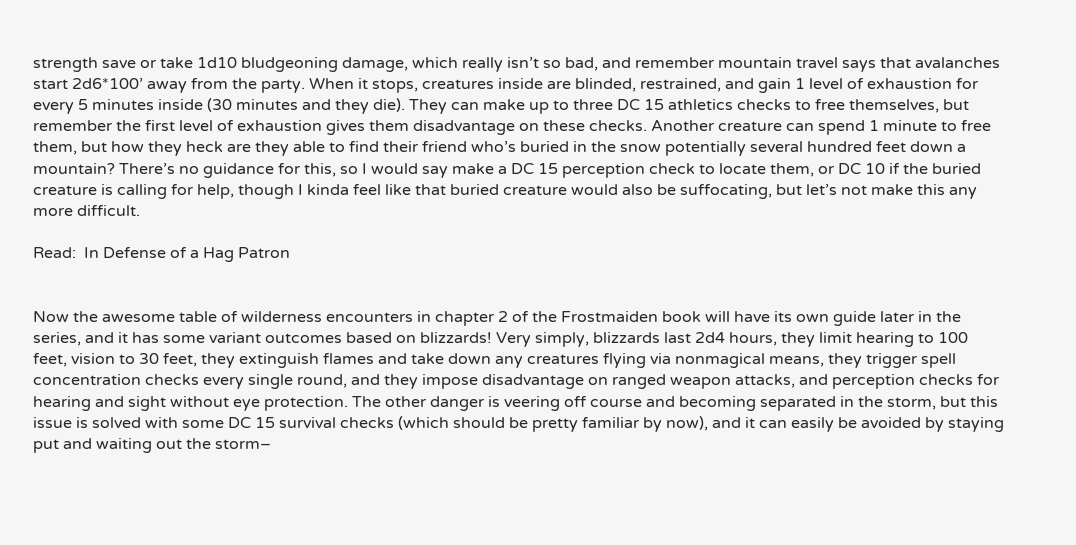strength save or take 1d10 bludgeoning damage, which really isn’t so bad, and remember mountain travel says that avalanches start 2d6*100’ away from the party. When it stops, creatures inside are blinded, restrained, and gain 1 level of exhaustion for every 5 minutes inside (30 minutes and they die). They can make up to three DC 15 athletics checks to free themselves, but remember the first level of exhaustion gives them disadvantage on these checks. Another creature can spend 1 minute to free them, but how they heck are they able to find their friend who’s buried in the snow potentially several hundred feet down a mountain? There’s no guidance for this, so I would say make a DC 15 perception check to locate them, or DC 10 if the buried creature is calling for help, though I kinda feel like that buried creature would also be suffocating, but let’s not make this any more difficult.

Read:  In Defense of a Hag Patron


Now the awesome table of wilderness encounters in chapter 2 of the Frostmaiden book will have its own guide later in the series, and it has some variant outcomes based on blizzards! Very simply, blizzards last 2d4 hours, they limit hearing to 100 feet, vision to 30 feet, they extinguish flames and take down any creatures flying via nonmagical means, they trigger spell concentration checks every single round, and they impose disadvantage on ranged weapon attacks, and perception checks for hearing and sight without eye protection. The other danger is veering off course and becoming separated in the storm, but this issue is solved with some DC 15 survival checks (which should be pretty familiar by now), and it can easily be avoided by staying put and waiting out the storm–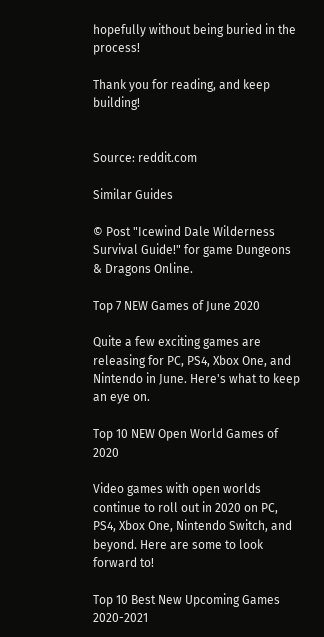hopefully without being buried in the process!

Thank you for reading, and keep building!


Source: reddit.com

Similar Guides

© Post "Icewind Dale Wilderness Survival Guide!" for game Dungeons & Dragons Online.

Top 7 NEW Games of June 2020

Quite a few exciting games are releasing for PC, PS4, Xbox One, and Nintendo in June. Here's what to keep an eye on.

Top 10 NEW Open World Games of 2020

Video games with open worlds continue to roll out in 2020 on PC, PS4, Xbox One, Nintendo Switch, and beyond. Here are some to look forward to!

Top 10 Best New Upcoming Games 2020-2021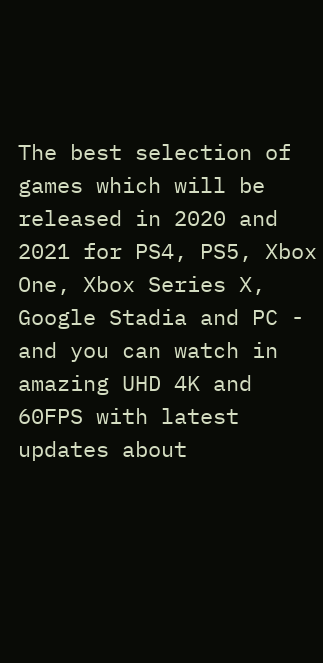The best selection of games which will be released in 2020 and 2021 for PS4, PS5, Xbox One, Xbox Series X, Google Stadia and PC - and you can watch in amazing UHD 4K and 60FPS with latest updates about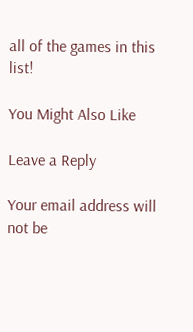all of the games in this list!

You Might Also Like

Leave a Reply

Your email address will not be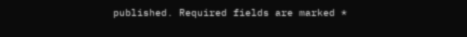published. Required fields are marked *